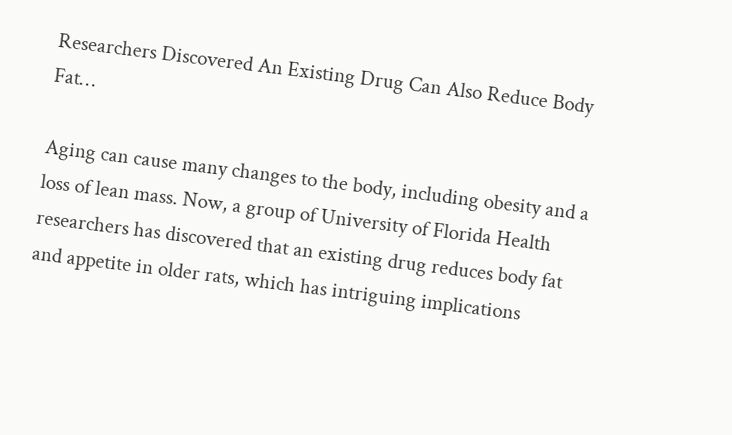Researchers Discovered An Existing Drug Can Also Reduce Body Fat…

Aging can cause many changes to the body, including obesity and a loss of lean mass. Now, a group of University of Florida Health researchers has discovered that an existing drug reduces body fat and appetite in older rats, which has intriguing implications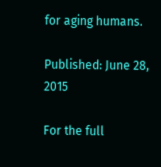for aging humans.

Published: June 28, 2015

For the full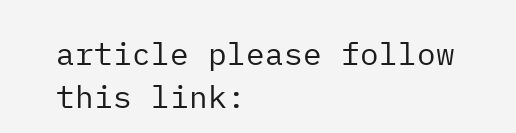article please follow this link: